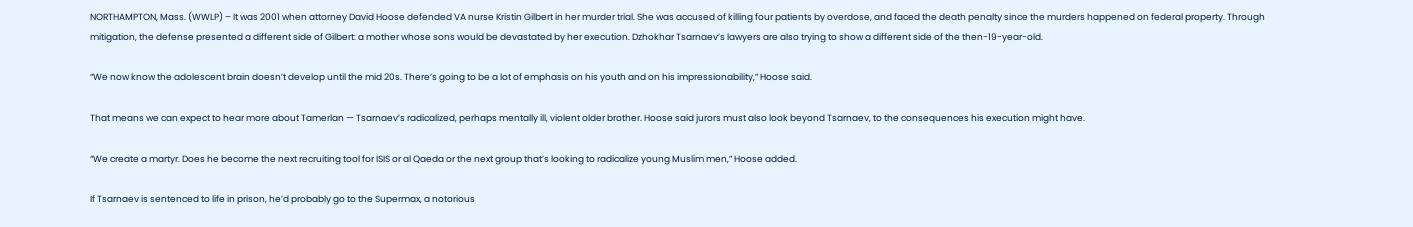NORTHAMPTON, Mass. (WWLP) – It was 2001 when attorney David Hoose defended VA nurse Kristin Gilbert in her murder trial. She was accused of killing four patients by overdose, and faced the death penalty since the murders happened on federal property. Through mitigation, the defense presented a different side of Gilbert: a mother whose sons would be devastated by her execution. Dzhokhar Tsarnaev’s lawyers are also trying to show a different side of the then-19-year-old.

“We now know the adolescent brain doesn’t develop until the mid 20s. There’s going to be a lot of emphasis on his youth and on his impressionability,” Hoose said.

That means we can expect to hear more about Tamerlan — Tsarnaev’s radicalized, perhaps mentally ill, violent older brother. Hoose said jurors must also look beyond Tsarnaev, to the consequences his execution might have.

“We create a martyr. Does he become the next recruiting tool for ISIS or al Qaeda or the next group that’s looking to radicalize young Muslim men,” Hoose added.

If Tsarnaev is sentenced to life in prison, he’d probably go to the Supermax, a notorious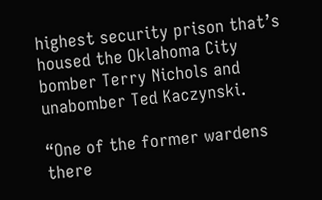highest security prison that’s housed the Oklahoma City bomber Terry Nichols and unabomber Ted Kaczynski.

“One of the former wardens there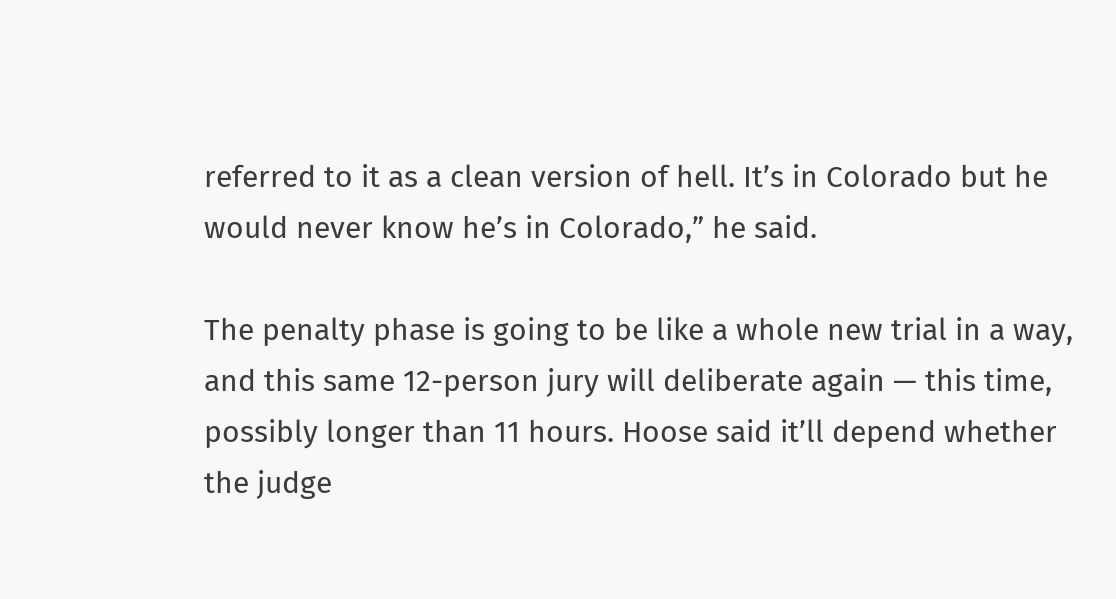referred to it as a clean version of hell. It’s in Colorado but he would never know he’s in Colorado,” he said.

The penalty phase is going to be like a whole new trial in a way, and this same 12-person jury will deliberate again — this time, possibly longer than 11 hours. Hoose said it’ll depend whether the judge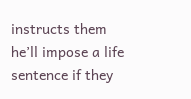instructs them he’ll impose a life sentence if they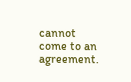cannot come to an agreement.